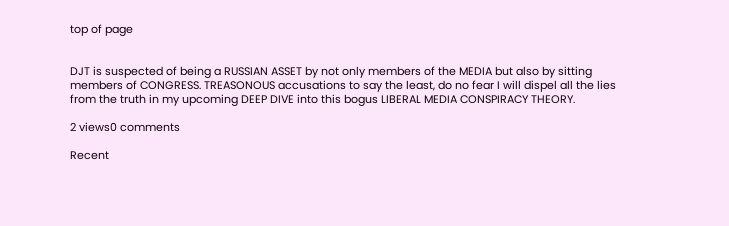top of page


DJT is suspected of being a RUSSIAN ASSET by not only members of the MEDIA but also by sitting members of CONGRESS. TREASONOUS accusations to say the least, do no fear I will dispel all the lies from the truth in my upcoming DEEP DIVE into this bogus LIBERAL MEDIA CONSPIRACY THEORY.

2 views0 comments

Recent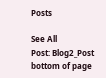Posts

See All
Post: Blog2_Post
bottom of page